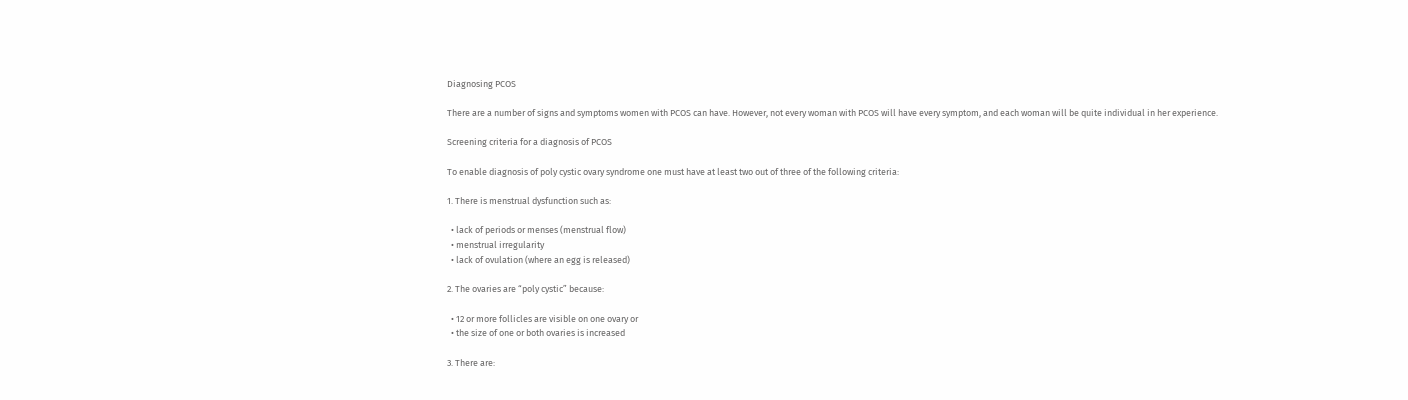Diagnosing PCOS

There are a number of signs and symptoms women with PCOS can have. However, not every woman with PCOS will have every symptom, and each woman will be quite individual in her experience.

Screening criteria for a diagnosis of PCOS

To enable diagnosis of poly cystic ovary syndrome one must have at least two out of three of the following criteria:

1. There is menstrual dysfunction such as:

  • lack of periods or menses (menstrual flow)
  • menstrual irregularity
  • lack of ovulation (where an egg is released)

2. The ovaries are “poly cystic” because:

  • 12 or more follicles are visible on one ovary or
  • the size of one or both ovaries is increased

3. There are: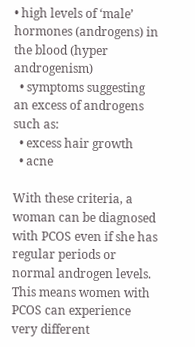• high levels of ‘male’ hormones (androgens) in the blood (hyper androgenism)
  • symptoms suggesting an excess of androgens such as:
  • excess hair growth
  • acne

With these criteria, a woman can be diagnosed with PCOS even if she has regular periods or normal androgen levels. This means women with PCOS can experience very different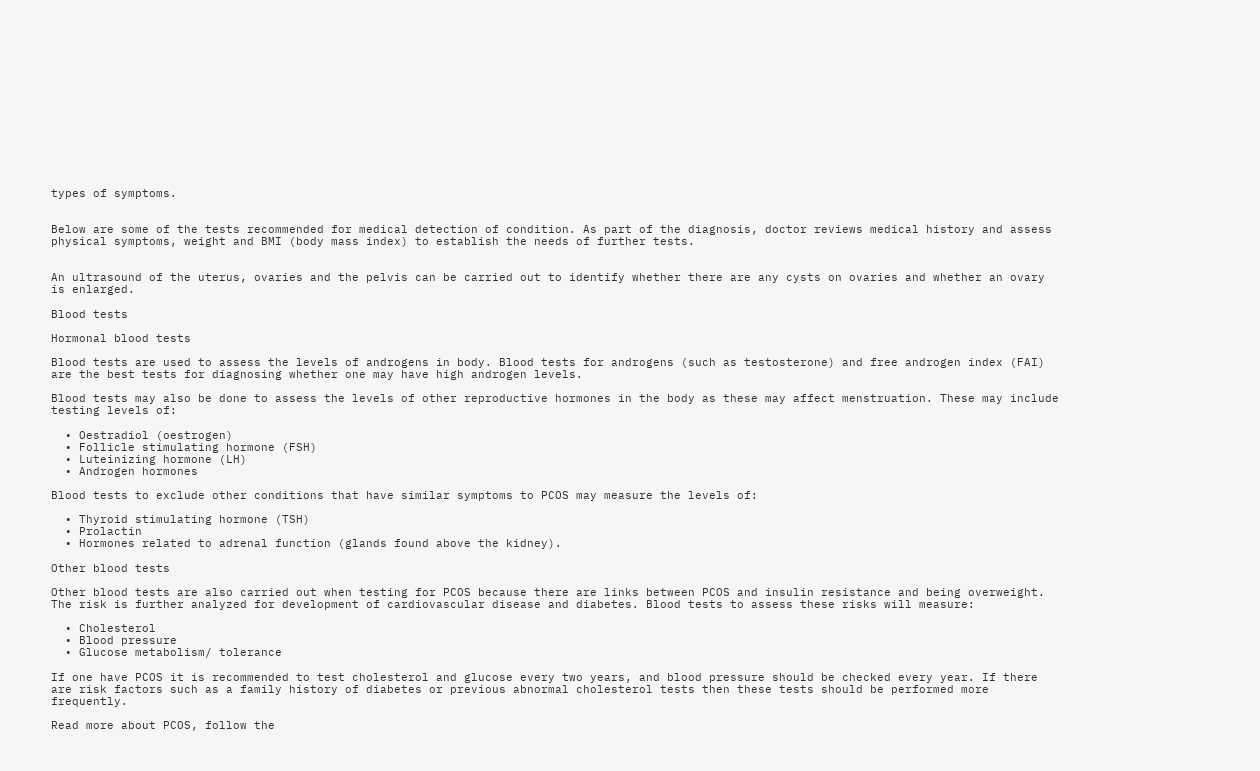types of symptoms.


Below are some of the tests recommended for medical detection of condition. As part of the diagnosis, doctor reviews medical history and assess physical symptoms, weight and BMI (body mass index) to establish the needs of further tests.


An ultrasound of the uterus, ovaries and the pelvis can be carried out to identify whether there are any cysts on ovaries and whether an ovary is enlarged.

Blood tests

Hormonal blood tests

Blood tests are used to assess the levels of androgens in body. Blood tests for androgens (such as testosterone) and free androgen index (FAI) are the best tests for diagnosing whether one may have high androgen levels.

Blood tests may also be done to assess the levels of other reproductive hormones in the body as these may affect menstruation. These may include testing levels of:

  • Oestradiol (oestrogen)
  • Follicle stimulating hormone (FSH)
  • Luteinizing hormone (LH)
  • Androgen hormones

Blood tests to exclude other conditions that have similar symptoms to PCOS may measure the levels of:

  • Thyroid stimulating hormone (TSH)
  • Prolactin
  • Hormones related to adrenal function (glands found above the kidney).

Other blood tests

Other blood tests are also carried out when testing for PCOS because there are links between PCOS and insulin resistance and being overweight. The risk is further analyzed for development of cardiovascular disease and diabetes. Blood tests to assess these risks will measure:

  • Cholesterol
  • Blood pressure
  • Glucose metabolism/ tolerance

If one have PCOS it is recommended to test cholesterol and glucose every two years, and blood pressure should be checked every year. If there are risk factors such as a family history of diabetes or previous abnormal cholesterol tests then these tests should be performed more frequently.

Read more about PCOS, follow the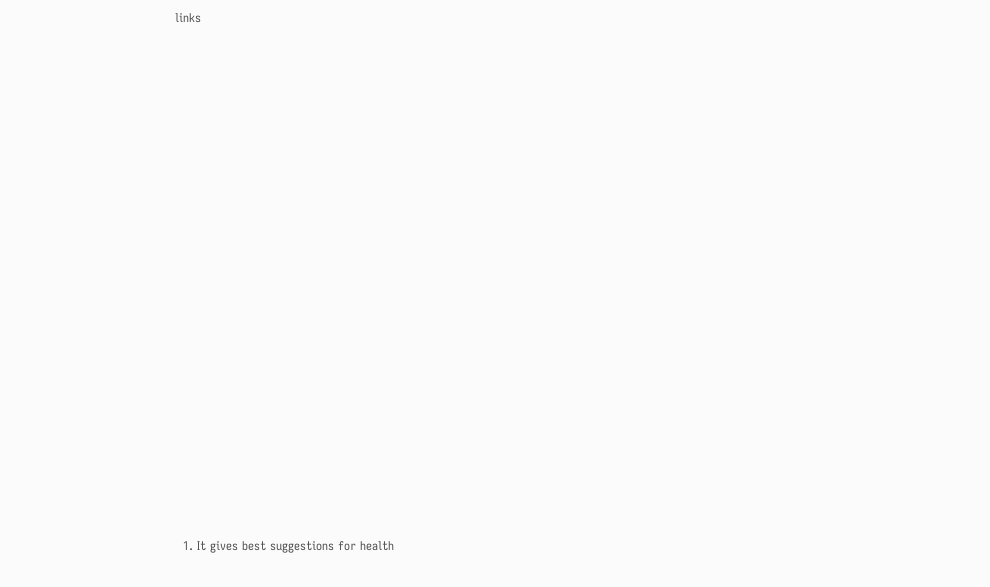links





























  1. It gives best suggestions for health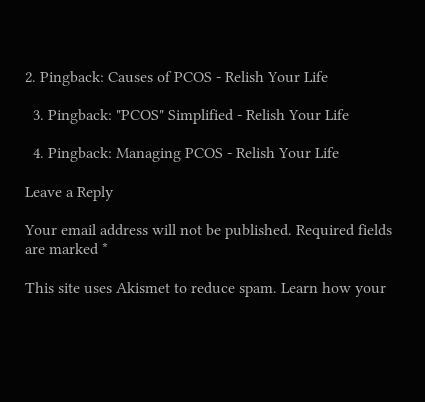2. Pingback: Causes of PCOS - Relish Your Life

  3. Pingback: "PCOS" Simplified - Relish Your Life

  4. Pingback: Managing PCOS - Relish Your Life

Leave a Reply

Your email address will not be published. Required fields are marked *

This site uses Akismet to reduce spam. Learn how your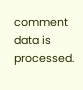comment data is processed.